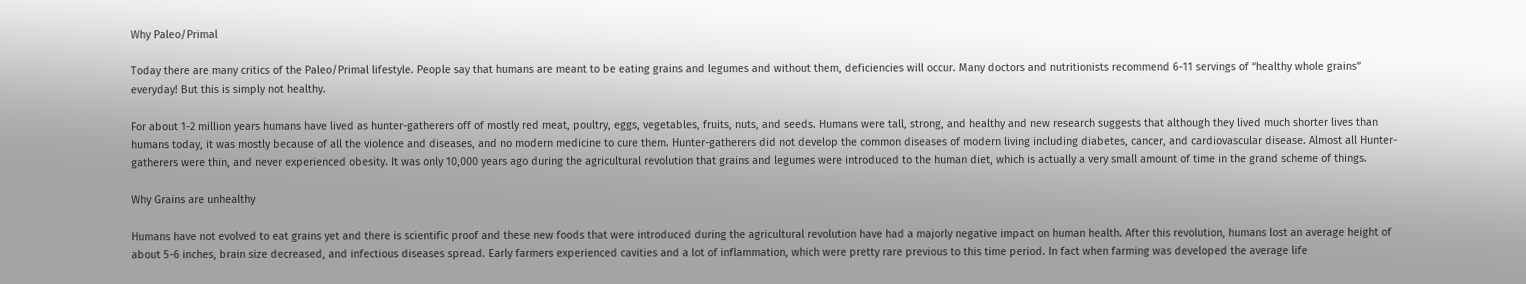Why Paleo/Primal

Today there are many critics of the Paleo/Primal lifestyle. People say that humans are meant to be eating grains and legumes and without them, deficiencies will occur. Many doctors and nutritionists recommend 6-11 servings of “healthy whole grains” everyday! But this is simply not healthy.

For about 1-2 million years humans have lived as hunter-gatherers off of mostly red meat, poultry, eggs, vegetables, fruits, nuts, and seeds. Humans were tall, strong, and healthy and new research suggests that although they lived much shorter lives than humans today, it was mostly because of all the violence and diseases, and no modern medicine to cure them. Hunter-gatherers did not develop the common diseases of modern living including diabetes, cancer, and cardiovascular disease. Almost all Hunter-gatherers were thin, and never experienced obesity. It was only 10,000 years ago during the agricultural revolution that grains and legumes were introduced to the human diet, which is actually a very small amount of time in the grand scheme of things.

Why Grains are unhealthy

Humans have not evolved to eat grains yet and there is scientific proof and these new foods that were introduced during the agricultural revolution have had a majorly negative impact on human health. After this revolution, humans lost an average height of about 5-6 inches, brain size decreased, and infectious diseases spread. Early farmers experienced cavities and a lot of inflammation, which were pretty rare previous to this time period. In fact when farming was developed the average life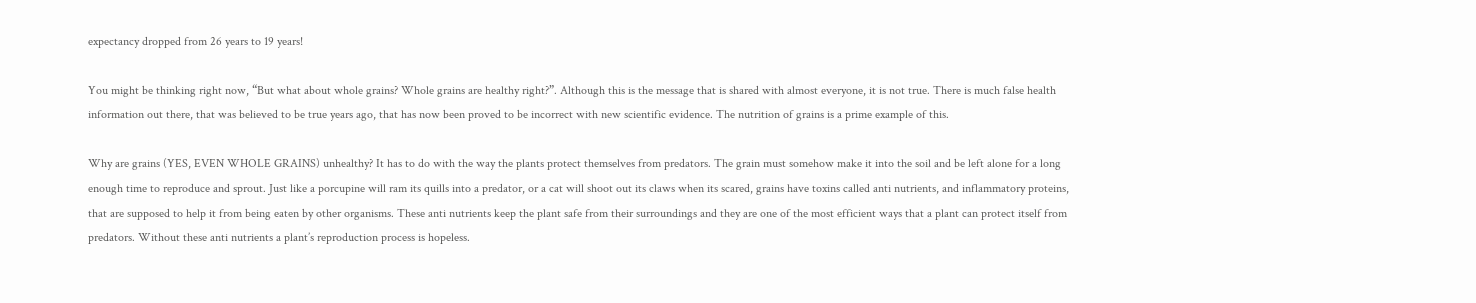expectancy dropped from 26 years to 19 years!

You might be thinking right now, “But what about whole grains? Whole grains are healthy right?”. Although this is the message that is shared with almost everyone, it is not true. There is much false health information out there, that was believed to be true years ago, that has now been proved to be incorrect with new scientific evidence. The nutrition of grains is a prime example of this.

Why are grains (YES, EVEN WHOLE GRAINS) unhealthy? It has to do with the way the plants protect themselves from predators. The grain must somehow make it into the soil and be left alone for a long enough time to reproduce and sprout. Just like a porcupine will ram its quills into a predator, or a cat will shoot out its claws when its scared, grains have toxins called anti nutrients, and inflammatory proteins, that are supposed to help it from being eaten by other organisms. These anti nutrients keep the plant safe from their surroundings and they are one of the most efficient ways that a plant can protect itself from predators. Without these anti nutrients a plant’s reproduction process is hopeless.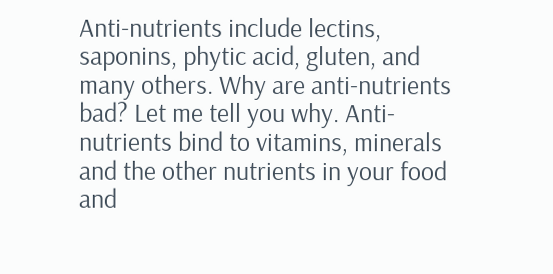Anti-nutrients include lectins, saponins, phytic acid, gluten, and many others. Why are anti-nutrients bad? Let me tell you why. Anti-nutrients bind to vitamins, minerals and the other nutrients in your food and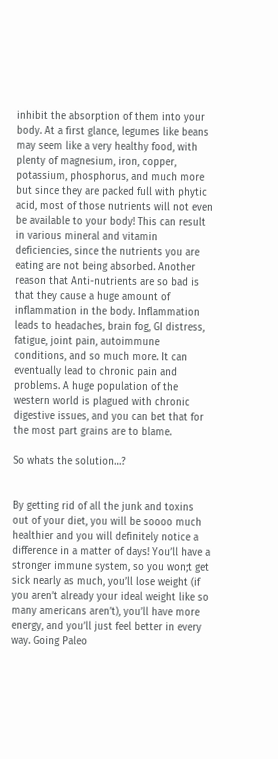inhibit the absorption of them into your body. At a first glance, legumes like beans may seem like a very healthy food, with plenty of magnesium, iron, copper, potassium, phosphorus, and much more but since they are packed full with phytic acid, most of those nutrients will not even be available to your body! This can result in various mineral and vitamin deficiencies, since the nutrients you are eating are not being absorbed. Another reason that Anti-nutrients are so bad is that they cause a huge amount of inflammation in the body. Inflammation leads to headaches, brain fog, GI distress, fatigue, joint pain, autoimmune conditions, and so much more. It can eventually lead to chronic pain and problems. A huge population of the western world is plagued with chronic digestive issues, and you can bet that for the most part grains are to blame.

So whats the solution…?


By getting rid of all the junk and toxins out of your diet, you will be soooo much healthier and you will definitely notice a difference in a matter of days! You’ll have a stronger immune system, so you won;t get sick nearly as much, you’ll lose weight (if you aren’t already your ideal weight like so many americans aren’t), you’ll have more energy, and you’ll just feel better in every way. Going Paleo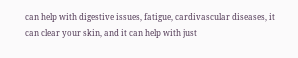can help with digestive issues, fatigue, cardivascular diseases, it can clear your skin, and it can help with just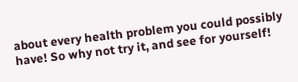about every health problem you could possibly have! So why not try it, and see for yourself!